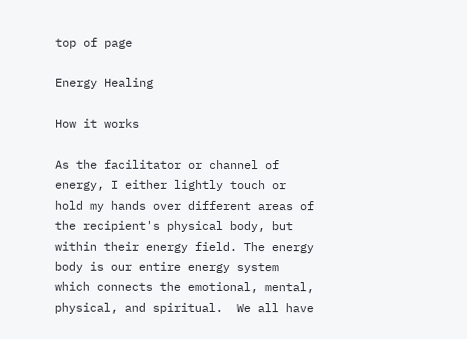top of page

Energy Healing

How it works

As the facilitator or channel of energy, I either lightly touch or hold my hands over different areas of the recipient's physical body, but within their energy field. The energy body is our entire energy system which connects the emotional, mental, physical, and spiritual.  We all have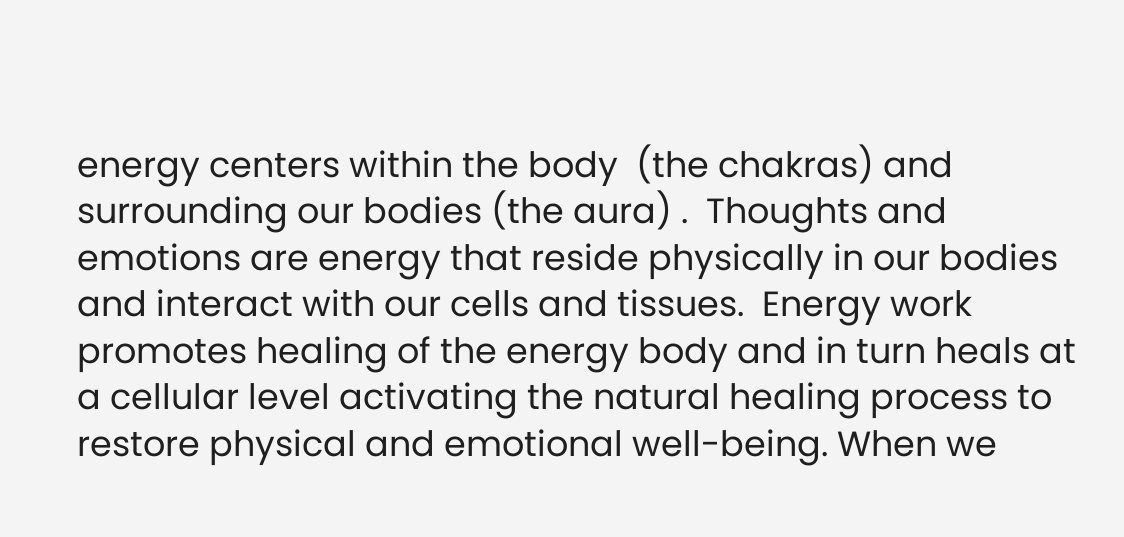energy centers within the body  (the chakras) and surrounding our bodies (the aura) .  Thoughts and emotions are energy that reside physically in our bodies and interact with our cells and tissues.  Energy work  promotes healing of the energy body and in turn heals at a cellular level activating the natural healing process to restore physical and emotional well-being. When we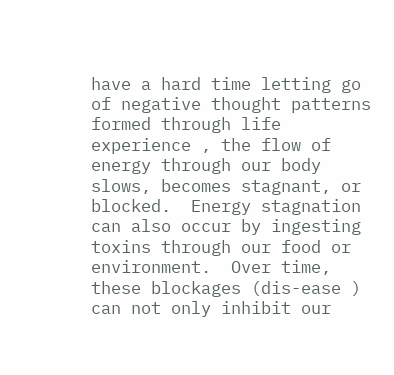have a hard time letting go of negative thought patterns formed through life experience , the flow of energy through our body slows, becomes stagnant, or blocked.  Energy stagnation can also occur by ingesting toxins through our food or environment.  Over time, these blockages (dis-ease ) can not only inhibit our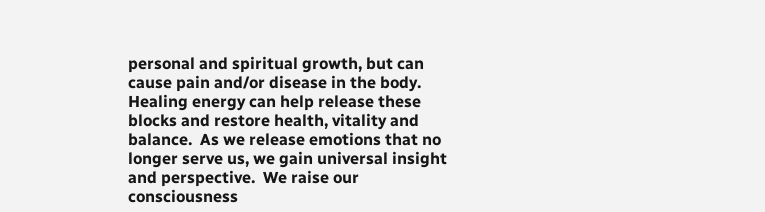personal and spiritual growth, but can cause pain and/or disease in the body.  Healing energy can help release these blocks and restore health, vitality and balance.  As we release emotions that no longer serve us, we gain universal insight and perspective.  We raise our consciousness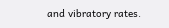and vibratory rates.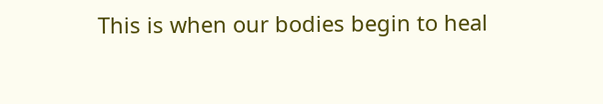This is when our bodies begin to heal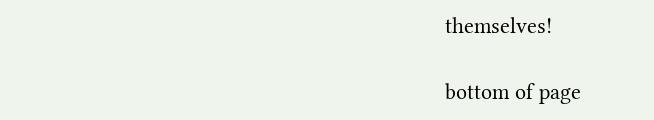themselves!

bottom of page